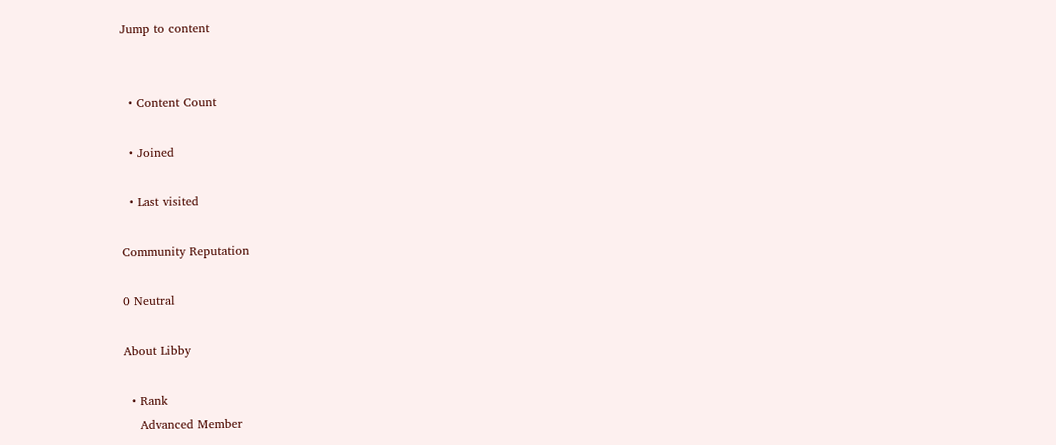Jump to content


  • Content Count

  • Joined

  • Last visited

Community Reputation

0 Neutral

About Libby

  • Rank
    Advanced Member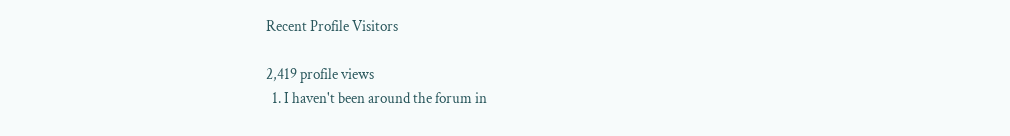Recent Profile Visitors

2,419 profile views
  1. I haven't been around the forum in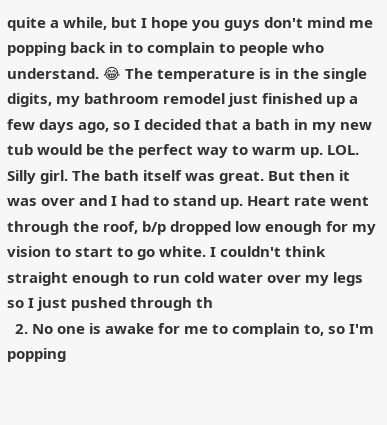quite a while, but I hope you guys don't mind me popping back in to complain to people who understand. 😂 The temperature is in the single digits, my bathroom remodel just finished up a few days ago, so I decided that a bath in my new tub would be the perfect way to warm up. LOL. Silly girl. The bath itself was great. But then it was over and I had to stand up. Heart rate went through the roof, b/p dropped low enough for my vision to start to go white. I couldn't think straight enough to run cold water over my legs so I just pushed through th
  2. No one is awake for me to complain to, so I'm popping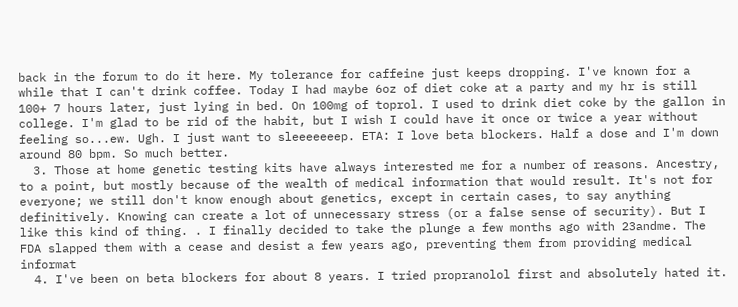back in the forum to do it here. My tolerance for caffeine just keeps dropping. I've known for a while that I can't drink coffee. Today I had maybe 6oz of diet coke at a party and my hr is still 100+ 7 hours later, just lying in bed. On 100mg of toprol. I used to drink diet coke by the gallon in college. I'm glad to be rid of the habit, but I wish I could have it once or twice a year without feeling so...ew. Ugh. I just want to sleeeeeeep. ETA: I love beta blockers. Half a dose and I'm down around 80 bpm. So much better.
  3. Those at home genetic testing kits have always interested me for a number of reasons. Ancestry, to a point, but mostly because of the wealth of medical information that would result. It's not for everyone; we still don't know enough about genetics, except in certain cases, to say anything definitively. Knowing can create a lot of unnecessary stress (or a false sense of security). But I like this kind of thing. . I finally decided to take the plunge a few months ago with 23andme. The FDA slapped them with a cease and desist a few years ago, preventing them from providing medical informat
  4. I've been on beta blockers for about 8 years. I tried propranolol first and absolutely hated it.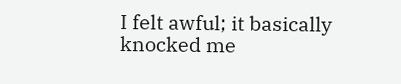I felt awful; it basically knocked me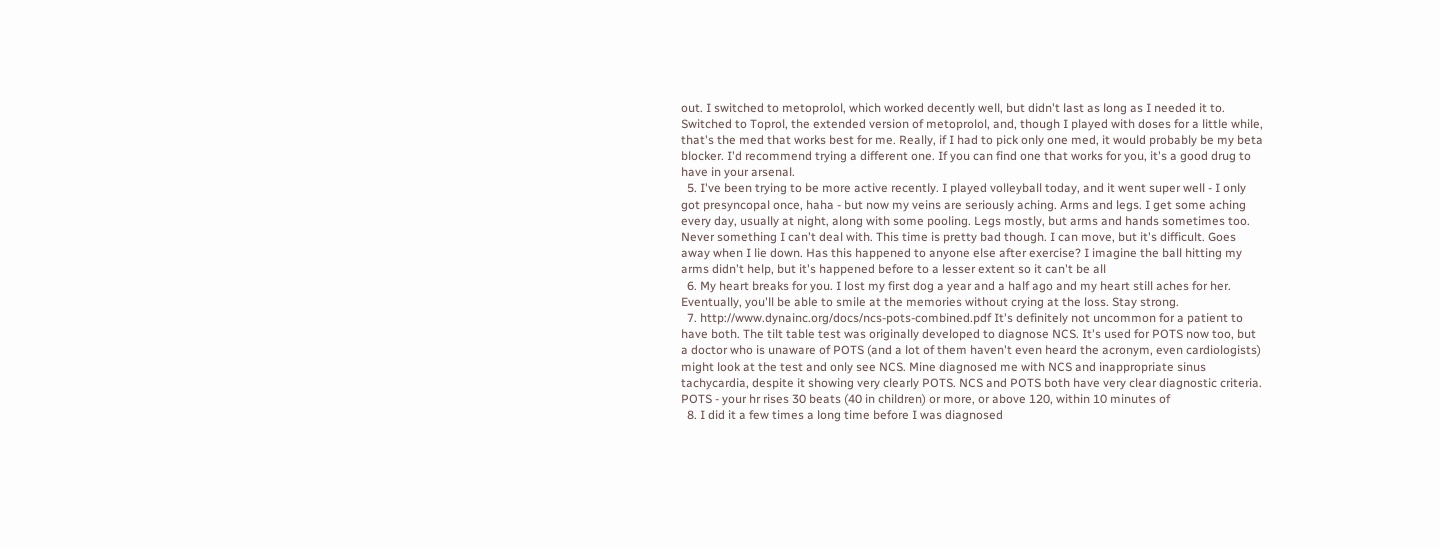out. I switched to metoprolol, which worked decently well, but didn't last as long as I needed it to. Switched to Toprol, the extended version of metoprolol, and, though I played with doses for a little while, that's the med that works best for me. Really, if I had to pick only one med, it would probably be my beta blocker. I'd recommend trying a different one. If you can find one that works for you, it's a good drug to have in your arsenal.
  5. I've been trying to be more active recently. I played volleyball today, and it went super well - I only got presyncopal once, haha - but now my veins are seriously aching. Arms and legs. I get some aching every day, usually at night, along with some pooling. Legs mostly, but arms and hands sometimes too. Never something I can't deal with. This time is pretty bad though. I can move, but it's difficult. Goes away when I lie down. Has this happened to anyone else after exercise? I imagine the ball hitting my arms didn't help, but it's happened before to a lesser extent so it can't be all
  6. My heart breaks for you. I lost my first dog a year and a half ago and my heart still aches for her. Eventually, you'll be able to smile at the memories without crying at the loss. Stay strong.
  7. http://www.dynainc.org/docs/ncs-pots-combined.pdf It's definitely not uncommon for a patient to have both. The tilt table test was originally developed to diagnose NCS. It's used for POTS now too, but a doctor who is unaware of POTS (and a lot of them haven't even heard the acronym, even cardiologists) might look at the test and only see NCS. Mine diagnosed me with NCS and inappropriate sinus tachycardia, despite it showing very clearly POTS. NCS and POTS both have very clear diagnostic criteria. POTS - your hr rises 30 beats (40 in children) or more, or above 120, within 10 minutes of
  8. I did it a few times a long time before I was diagnosed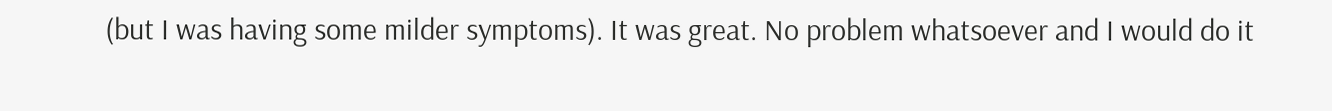(but I was having some milder symptoms). It was great. No problem whatsoever and I would do it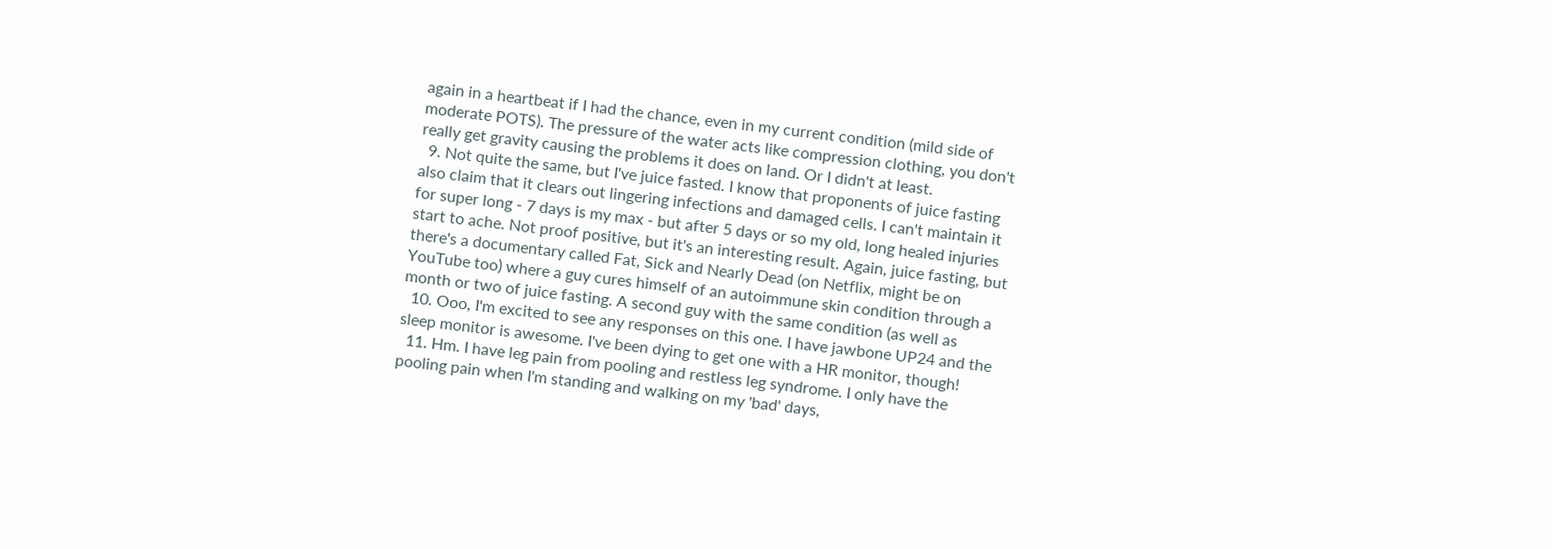again in a heartbeat if I had the chance, even in my current condition (mild side of moderate POTS). The pressure of the water acts like compression clothing, you don't really get gravity causing the problems it does on land. Or I didn't at least.
  9. Not quite the same, but I've juice fasted. I know that proponents of juice fasting also claim that it clears out lingering infections and damaged cells. I can't maintain it for super long - 7 days is my max - but after 5 days or so my old, long healed injuries start to ache. Not proof positive, but it's an interesting result. Again, juice fasting, but there's a documentary called Fat, Sick and Nearly Dead (on Netflix, might be on YouTube too) where a guy cures himself of an autoimmune skin condition through a month or two of juice fasting. A second guy with the same condition (as well as
  10. Ooo, I'm excited to see any responses on this one. I have jawbone UP24 and the sleep monitor is awesome. I've been dying to get one with a HR monitor, though!
  11. Hm. I have leg pain from pooling and restless leg syndrome. I only have the pooling pain when I'm standing and walking on my 'bad' days,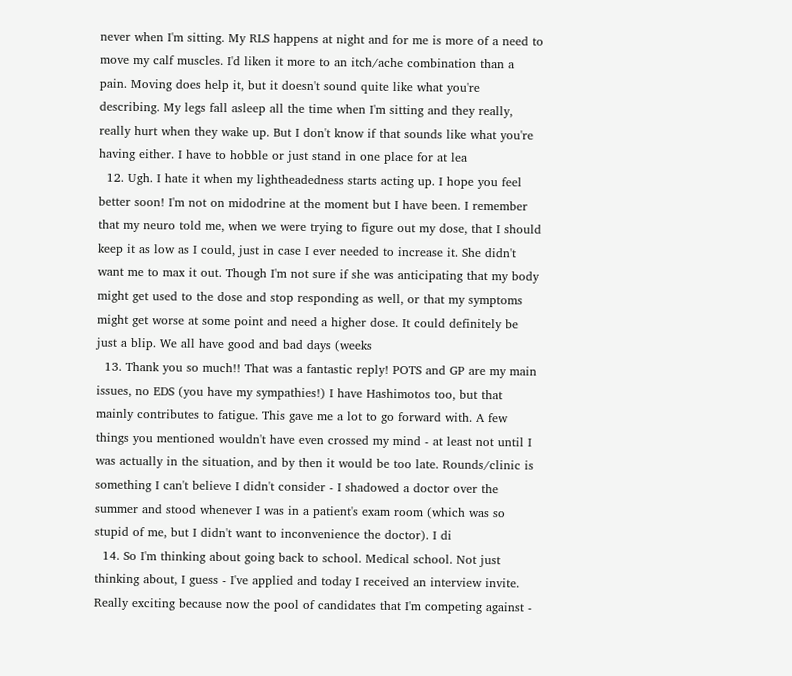never when I'm sitting. My RLS happens at night and for me is more of a need to move my calf muscles. I'd liken it more to an itch/ache combination than a pain. Moving does help it, but it doesn't sound quite like what you're describing. My legs fall asleep all the time when I'm sitting and they really, really hurt when they wake up. But I don't know if that sounds like what you're having either. I have to hobble or just stand in one place for at lea
  12. Ugh. I hate it when my lightheadedness starts acting up. I hope you feel better soon! I'm not on midodrine at the moment but I have been. I remember that my neuro told me, when we were trying to figure out my dose, that I should keep it as low as I could, just in case I ever needed to increase it. She didn't want me to max it out. Though I'm not sure if she was anticipating that my body might get used to the dose and stop responding as well, or that my symptoms might get worse at some point and need a higher dose. It could definitely be just a blip. We all have good and bad days (weeks
  13. Thank you so much!! That was a fantastic reply! POTS and GP are my main issues, no EDS (you have my sympathies!) I have Hashimotos too, but that mainly contributes to fatigue. This gave me a lot to go forward with. A few things you mentioned wouldn't have even crossed my mind - at least not until I was actually in the situation, and by then it would be too late. Rounds/clinic is something I can't believe I didn't consider - I shadowed a doctor over the summer and stood whenever I was in a patient's exam room (which was so stupid of me, but I didn't want to inconvenience the doctor). I di
  14. So I'm thinking about going back to school. Medical school. Not just thinking about, I guess - I've applied and today I received an interview invite. Really exciting because now the pool of candidates that I'm competing against -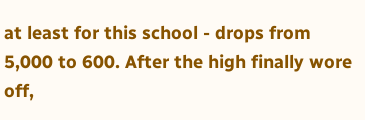at least for this school - drops from 5,000 to 600. After the high finally wore off,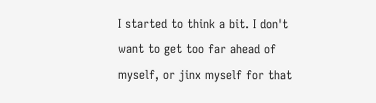I started to think a bit. I don't want to get too far ahead of myself, or jinx myself for that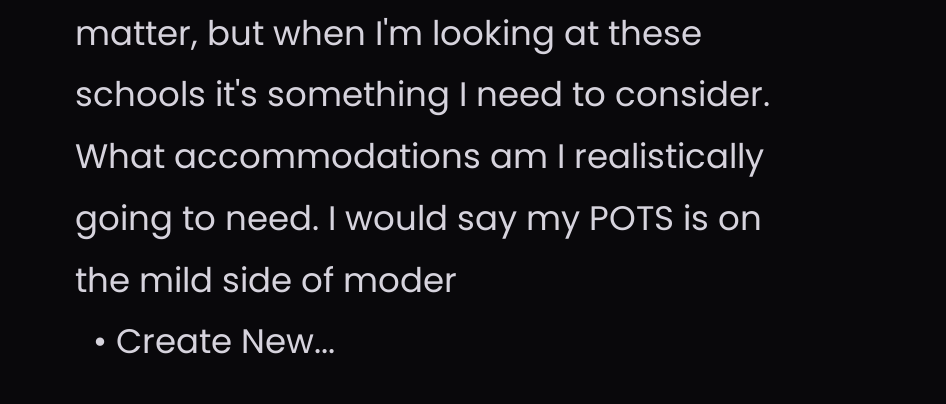matter, but when I'm looking at these schools it's something I need to consider. What accommodations am I realistically going to need. I would say my POTS is on the mild side of moder
  • Create New...